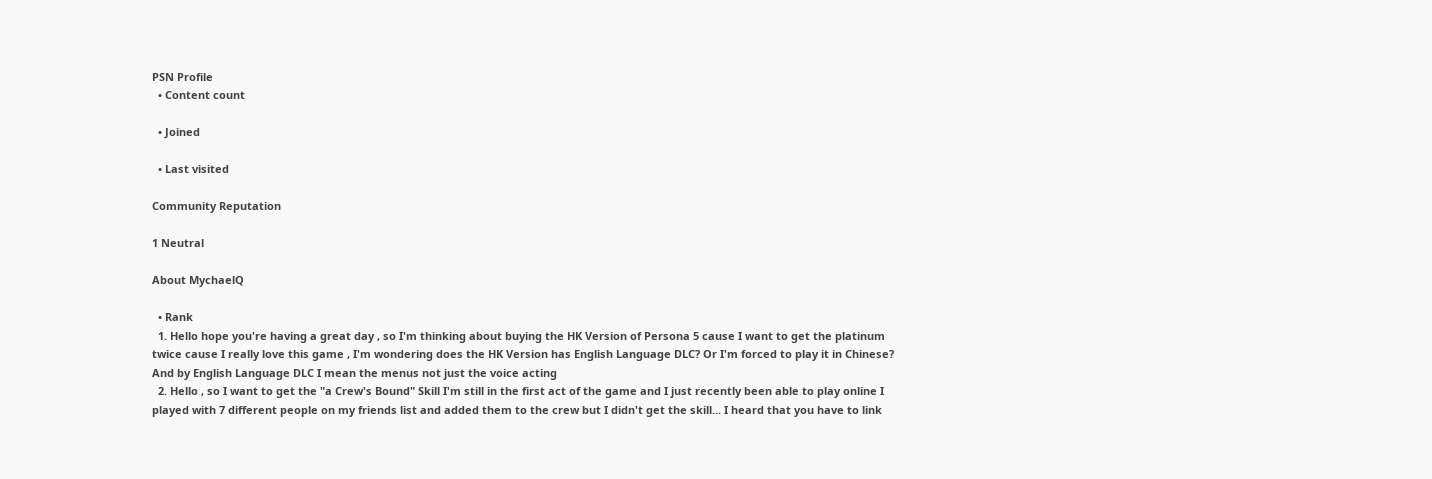PSN Profile
  • Content count

  • Joined

  • Last visited

Community Reputation

1 Neutral

About MychaelQ

  • Rank
  1. Hello hope you're having a great day , so I'm thinking about buying the HK Version of Persona 5 cause I want to get the platinum twice cause I really love this game , I'm wondering does the HK Version has English Language DLC? Or I'm forced to play it in Chinese? And by English Language DLC I mean the menus not just the voice acting
  2. Hello , so I want to get the "a Crew's Bound" Skill I'm still in the first act of the game and I just recently been able to play online I played with 7 different people on my friends list and added them to the crew but I didn't get the skill... I heard that you have to link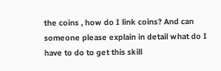the coins , how do I link coins? And can someone please explain in detail what do I have to do to get this skill